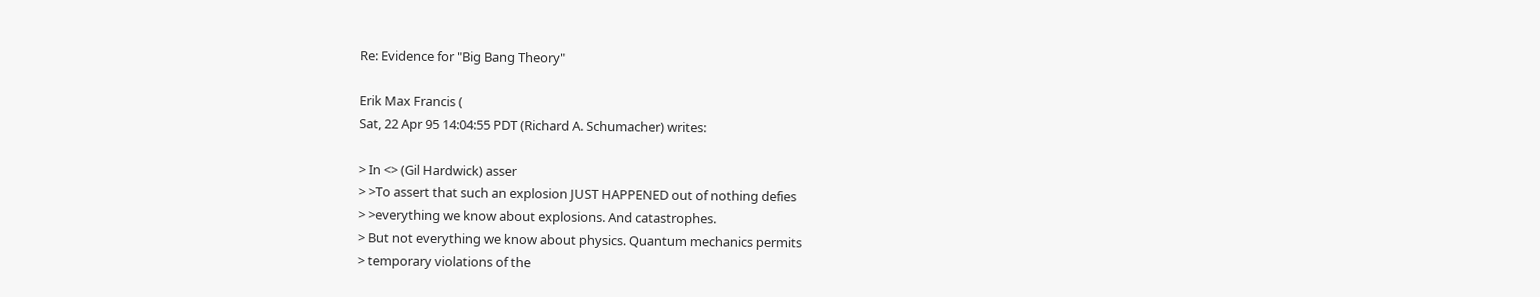Re: Evidence for "Big Bang Theory"

Erik Max Francis (
Sat, 22 Apr 95 14:04:55 PDT (Richard A. Schumacher) writes:

> In <> (Gil Hardwick) asser
> >To assert that such an explosion JUST HAPPENED out of nothing defies
> >everything we know about explosions. And catastrophes.
> But not everything we know about physics. Quantum mechanics permits
> temporary violations of the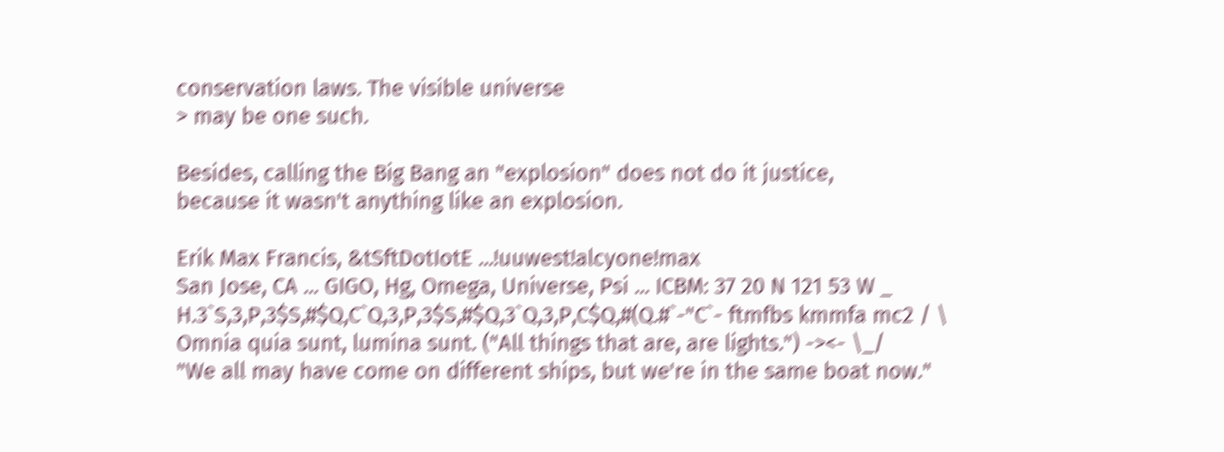conservation laws. The visible universe
> may be one such.

Besides, calling the Big Bang an "explosion" does not do it justice,
because it wasn't anything like an explosion.

Erik Max Francis, &tSftDotIotE ...!uuwest!alcyone!max
San Jose, CA ... GIGO, Hg, Omega, Universe, Psi ... ICBM: 37 20 N 121 53 W _
H.3`S,3,P,3$S,#$Q,C`Q,3,P,3$S,#$Q,3`Q,3,P,C$Q,#(Q.#`-"C`- ftmfbs kmmfa mc2 / \
Omnia quia sunt, lumina sunt. ("All things that are, are lights.") -><- \_/
"We all may have come on different ships, but we're in the same boat now."